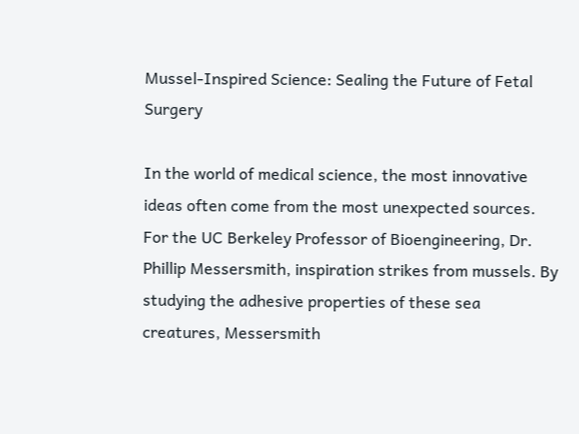Mussel-Inspired Science: Sealing the Future of Fetal Surgery

In the world of medical science, the most innovative ideas often come from the most unexpected sources. For the UC Berkeley Professor of Bioengineering, Dr. Phillip Messersmith, inspiration strikes from mussels. By studying the adhesive properties of these sea creatures, Messersmith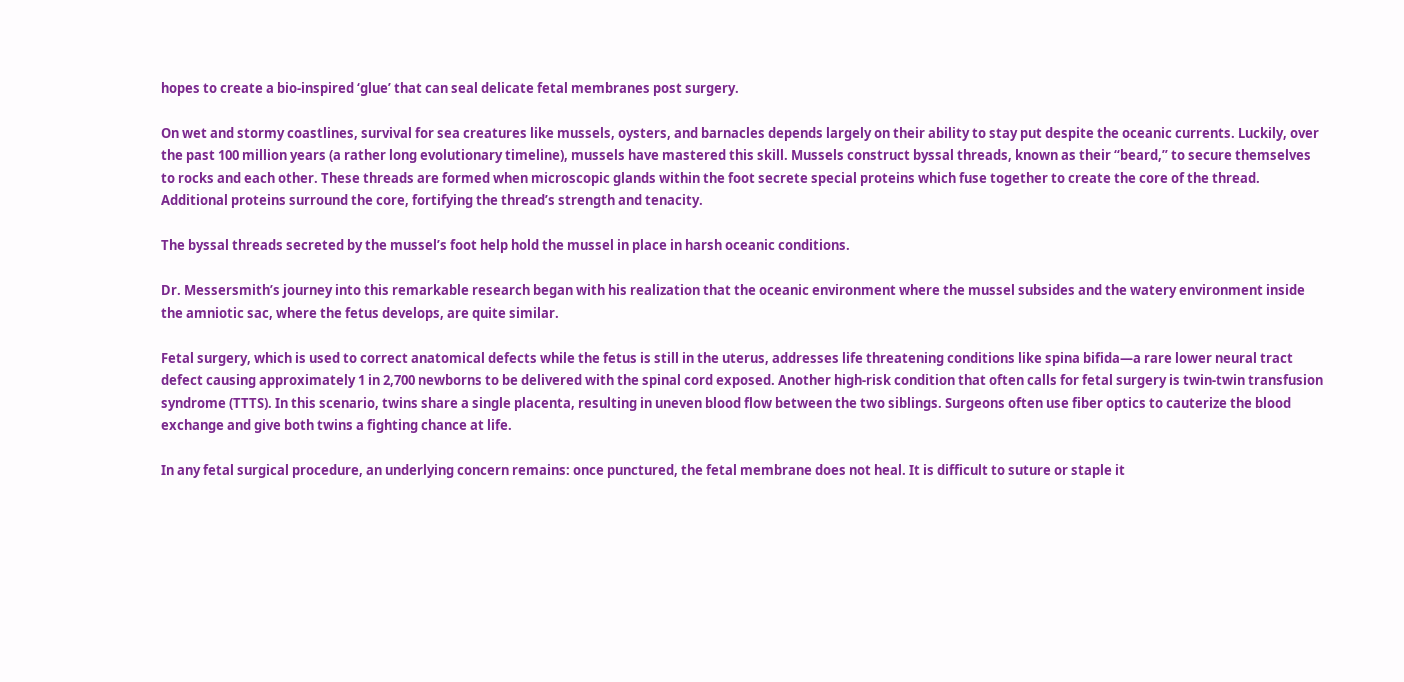hopes to create a bio-inspired ‘glue’ that can seal delicate fetal membranes post surgery.

On wet and stormy coastlines, survival for sea creatures like mussels, oysters, and barnacles depends largely on their ability to stay put despite the oceanic currents. Luckily, over the past 100 million years (a rather long evolutionary timeline), mussels have mastered this skill. Mussels construct byssal threads, known as their “beard,” to secure themselves to rocks and each other. These threads are formed when microscopic glands within the foot secrete special proteins which fuse together to create the core of the thread. Additional proteins surround the core, fortifying the thread’s strength and tenacity.

The byssal threads secreted by the mussel’s foot help hold the mussel in place in harsh oceanic conditions.

Dr. Messersmith’s journey into this remarkable research began with his realization that the oceanic environment where the mussel subsides and the watery environment inside the amniotic sac, where the fetus develops, are quite similar.

Fetal surgery, which is used to correct anatomical defects while the fetus is still in the uterus, addresses life threatening conditions like spina bifida—a rare lower neural tract defect causing approximately 1 in 2,700 newborns to be delivered with the spinal cord exposed. Another high-risk condition that often calls for fetal surgery is twin-twin transfusion syndrome (TTTS). In this scenario, twins share a single placenta, resulting in uneven blood flow between the two siblings. Surgeons often use fiber optics to cauterize the blood exchange and give both twins a fighting chance at life.

In any fetal surgical procedure, an underlying concern remains: once punctured, the fetal membrane does not heal. It is difficult to suture or staple it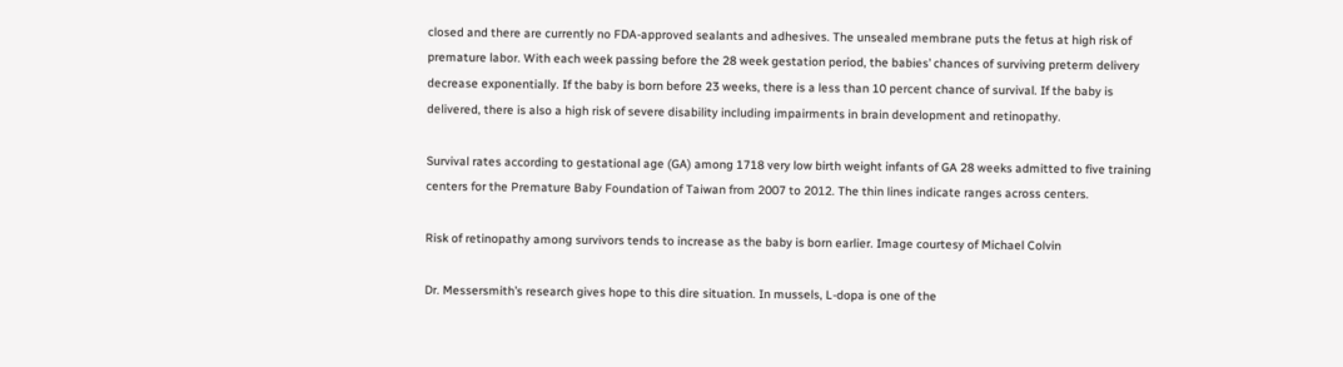closed and there are currently no FDA-approved sealants and adhesives. The unsealed membrane puts the fetus at high risk of premature labor. With each week passing before the 28 week gestation period, the babies’ chances of surviving preterm delivery decrease exponentially. If the baby is born before 23 weeks, there is a less than 10 percent chance of survival. If the baby is delivered, there is also a high risk of severe disability including impairments in brain development and retinopathy.

Survival rates according to gestational age (GA) among 1718 very low birth weight infants of GA 28 weeks admitted to five training centers for the Premature Baby Foundation of Taiwan from 2007 to 2012. The thin lines indicate ranges across centers.

Risk of retinopathy among survivors tends to increase as the baby is born earlier. Image courtesy of Michael Colvin

Dr. Messersmith’s research gives hope to this dire situation. In mussels, L-dopa is one of the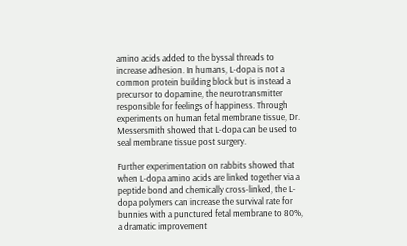amino acids added to the byssal threads to increase adhesion. In humans, L-dopa is not a common protein building block but is instead a precursor to dopamine, the neurotransmitter responsible for feelings of happiness. Through experiments on human fetal membrane tissue, Dr. Messersmith showed that L-dopa can be used to seal membrane tissue post surgery.

Further experimentation on rabbits showed that when L-dopa amino acids are linked together via a peptide bond and chemically cross-linked, the L-dopa polymers can increase the survival rate for bunnies with a punctured fetal membrane to 80%, a dramatic improvement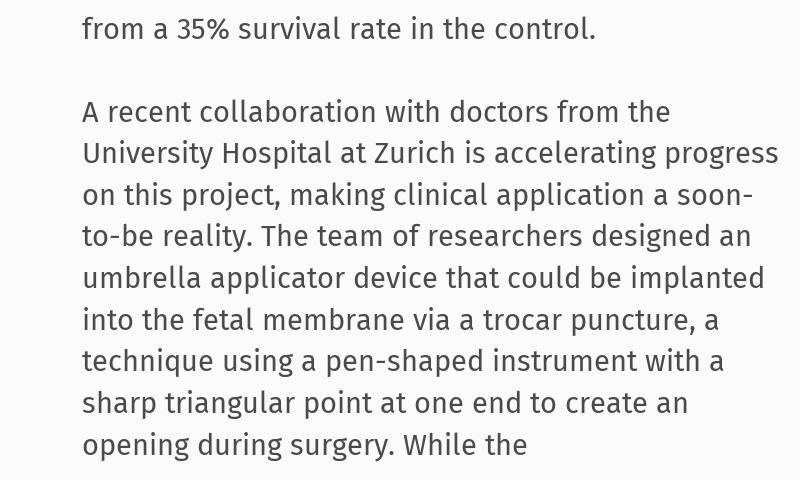from a 35% survival rate in the control.

A recent collaboration with doctors from the University Hospital at Zurich is accelerating progress on this project, making clinical application a soon-to-be reality. The team of researchers designed an umbrella applicator device that could be implanted into the fetal membrane via a trocar puncture, a technique using a pen-shaped instrument with a sharp triangular point at one end to create an opening during surgery. While the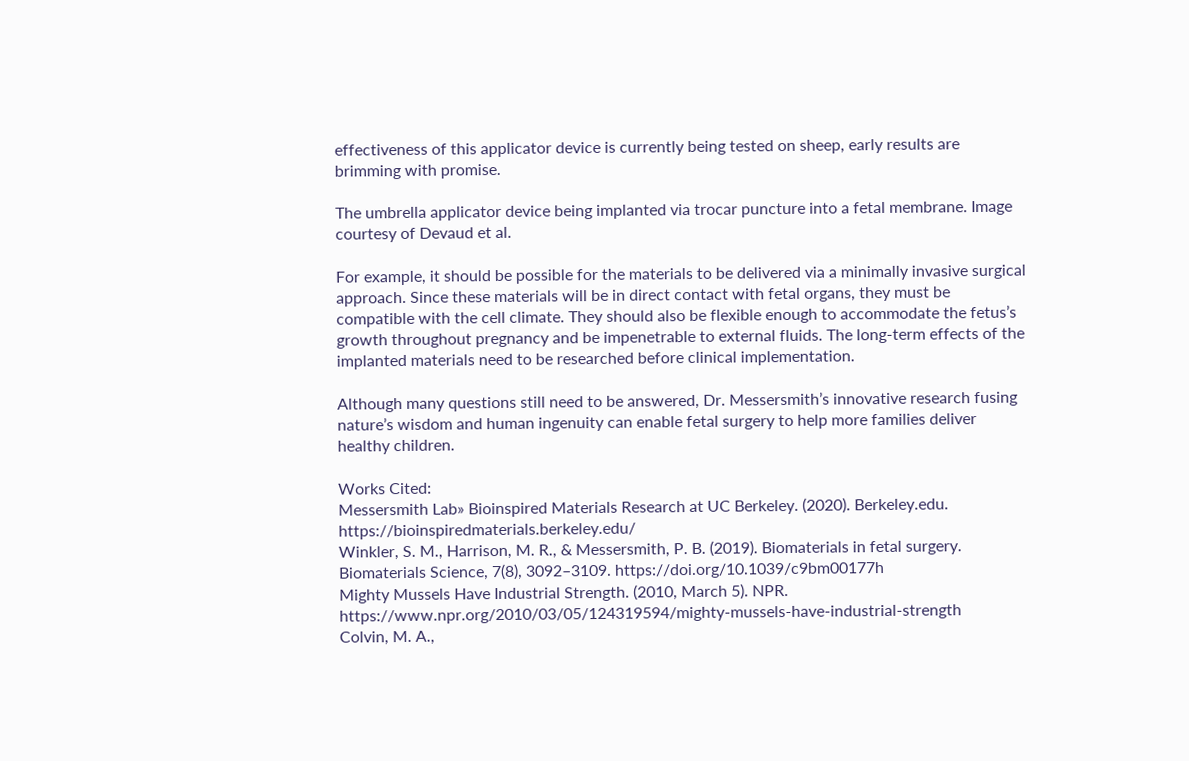effectiveness of this applicator device is currently being tested on sheep, early results are brimming with promise.

The umbrella applicator device being implanted via trocar puncture into a fetal membrane. Image courtesy of Devaud et al.

For example, it should be possible for the materials to be delivered via a minimally invasive surgical approach. Since these materials will be in direct contact with fetal organs, they must be compatible with the cell climate. They should also be flexible enough to accommodate the fetus’s growth throughout pregnancy and be impenetrable to external fluids. The long-term effects of the implanted materials need to be researched before clinical implementation.

Although many questions still need to be answered, Dr. Messersmith’s innovative research fusing nature’s wisdom and human ingenuity can enable fetal surgery to help more families deliver healthy children.

Works Cited:
Messersmith Lab» Bioinspired Materials Research at UC Berkeley. (2020). Berkeley.edu. https://bioinspiredmaterials.berkeley.edu/
Winkler, S. M., Harrison, M. R., & Messersmith, P. B. (2019). Biomaterials in fetal surgery. Biomaterials Science, 7(8), 3092–3109. https://doi.org/10.1039/c9bm00177h
Mighty Mussels Have Industrial Strength. (2010, March 5). NPR. https://www.npr.org/2010/03/05/124319594/mighty-mussels-have-industrial-strength
Colvin, M. A.,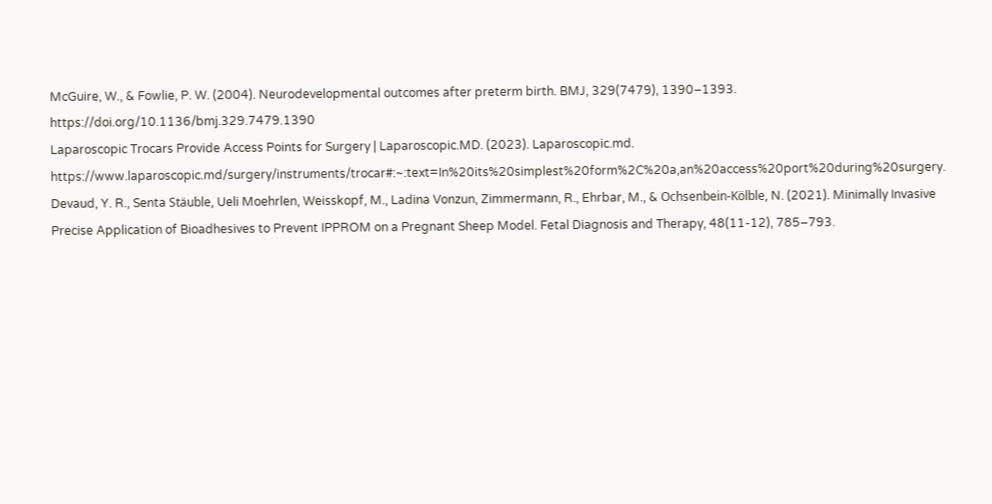McGuire, W., & Fowlie, P. W. (2004). Neurodevelopmental outcomes after preterm birth. BMJ, 329(7479), 1390–1393. https://doi.org/10.1136/bmj.329.7479.1390
Laparoscopic Trocars Provide Access Points for Surgery | Laparoscopic.MD. (2023). Laparoscopic.md. https://www.laparoscopic.md/surgery/instruments/trocar#:~:text=In%20its%20simplest%20form%2C%20a,an%20access%20port%20during%20surgery.
Devaud, Y. R., Senta Stäuble, Ueli Moehrlen, Weisskopf, M., Ladina Vonzun, Zimmermann, R., Ehrbar, M., & Ochsenbein‐Kölble, N. (2021). Minimally Invasive Precise Application of Bioadhesives to Prevent IPPROM on a Pregnant Sheep Model. Fetal Diagnosis and Therapy, 48(11-12), 785–793.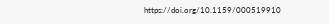https://doi.org/10.1159/000519910